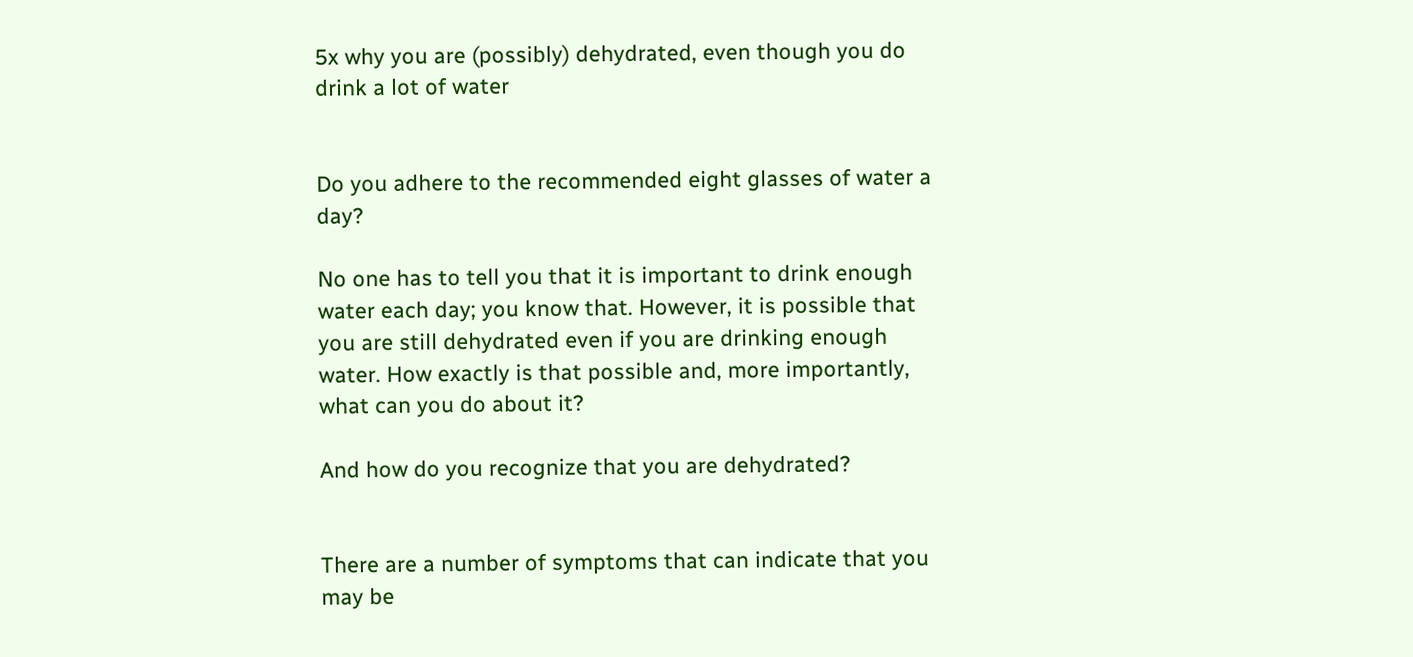5x why you are (possibly) dehydrated, even though you do drink a lot of water


Do you adhere to the recommended eight glasses of water a day?

No one has to tell you that it is important to drink enough water each day; you know that. However, it is possible that you are still dehydrated even if you are drinking enough water. How exactly is that possible and, more importantly, what can you do about it?

And how do you recognize that you are dehydrated?


There are a number of symptoms that can indicate that you may be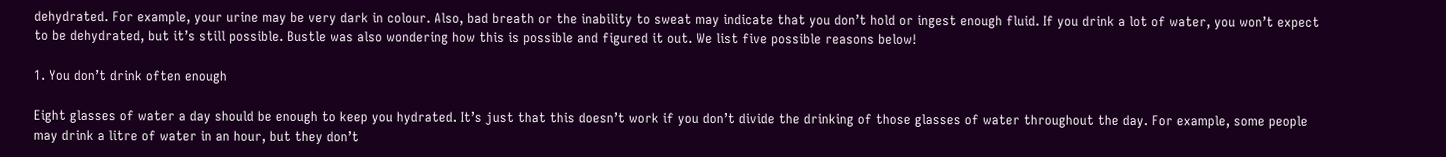dehydrated. For example, your urine may be very dark in colour. Also, bad breath or the inability to sweat may indicate that you don’t hold or ingest enough fluid. If you drink a lot of water, you won’t expect to be dehydrated, but it’s still possible. Bustle was also wondering how this is possible and figured it out. We list five possible reasons below!

1. You don’t drink often enough

Eight glasses of water a day should be enough to keep you hydrated. It’s just that this doesn’t work if you don’t divide the drinking of those glasses of water throughout the day. For example, some people may drink a litre of water in an hour, but they don’t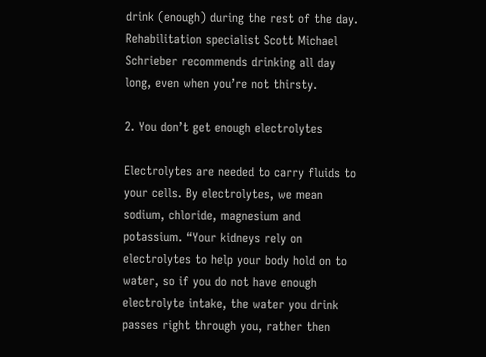drink (enough) during the rest of the day. Rehabilitation specialist Scott Michael Schrieber recommends drinking all day long, even when you’re not thirsty.

2. You don’t get enough electrolytes

Electrolytes are needed to carry fluids to your cells. By electrolytes, we mean sodium, chloride, magnesium and potassium. “Your kidneys rely on electrolytes to help your body hold on to water, so if you do not have enough electrolyte intake, the water you drink passes right through you, rather then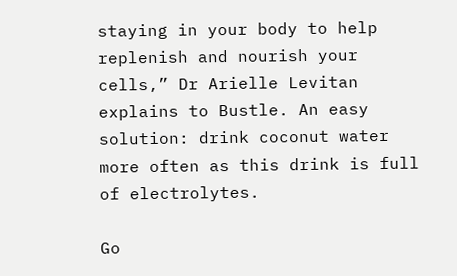staying in your body to help replenish and nourish your cells,” Dr Arielle Levitan explains to Bustle. An easy solution: drink coconut water more often as this drink is full of electrolytes.

Go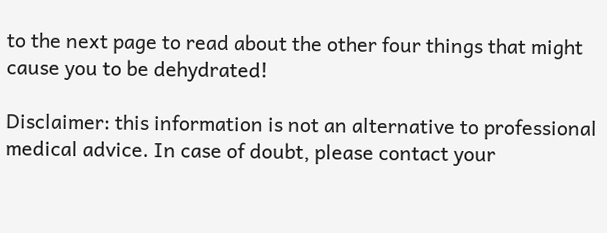to the next page to read about the other four things that might cause you to be dehydrated!

Disclaimer: this information is not an alternative to professional medical advice. In case of doubt, please contact your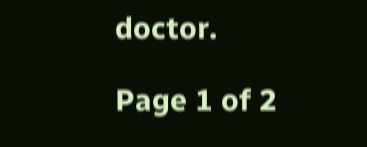doctor.

Page 1 of 2